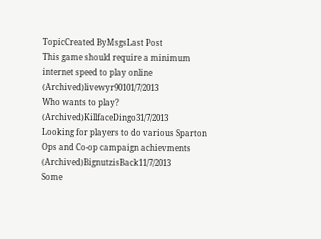TopicCreated ByMsgsLast Post
This game should require a minimum internet speed to play online (Archived)livewyr90101/7/2013
Who wants to play? (Archived)KillfaceDingo31/7/2013
Looking for players to do various Sparton Ops and Co-op campaign achievments (Archived)BignutzisBack11/7/2013
Some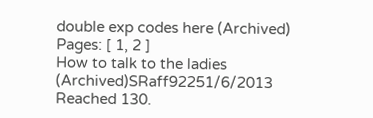double exp codes here (Archived)
Pages: [ 1, 2 ]
How to talk to the ladies (Archived)SRaff92251/6/2013
Reached 130.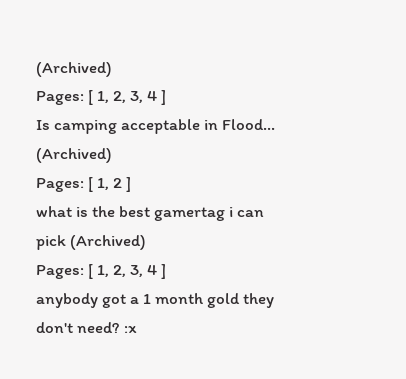(Archived)
Pages: [ 1, 2, 3, 4 ]
Is camping acceptable in Flood... (Archived)
Pages: [ 1, 2 ]
what is the best gamertag i can pick (Archived)
Pages: [ 1, 2, 3, 4 ]
anybody got a 1 month gold they don't need? :x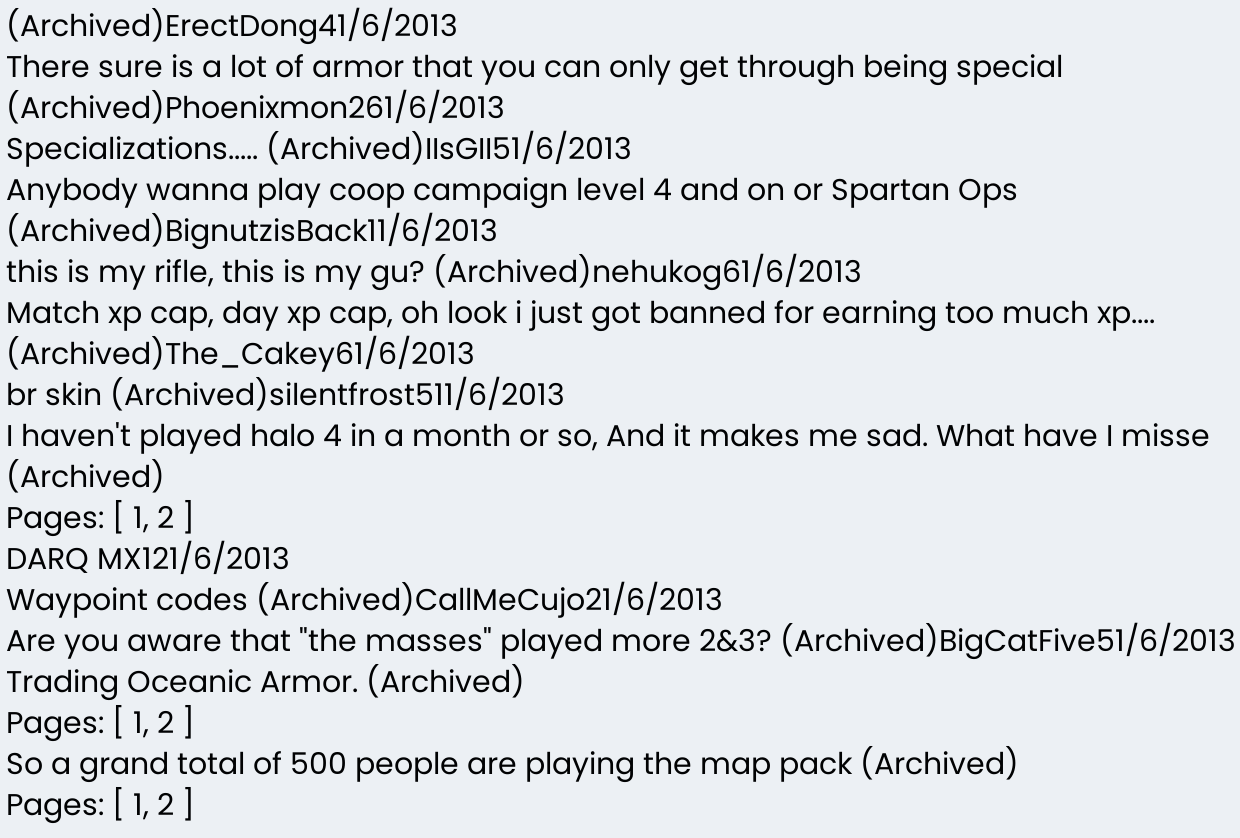(Archived)ErectDong41/6/2013
There sure is a lot of armor that you can only get through being special (Archived)Phoenixmon261/6/2013
Specializations..... (Archived)IIsGII51/6/2013
Anybody wanna play coop campaign level 4 and on or Spartan Ops (Archived)BignutzisBack11/6/2013
this is my rifle, this is my gu? (Archived)nehukog61/6/2013
Match xp cap, day xp cap, oh look i just got banned for earning too much xp.... (Archived)The_Cakey61/6/2013
br skin (Archived)silentfrost511/6/2013
I haven't played halo 4 in a month or so, And it makes me sad. What have I misse (Archived)
Pages: [ 1, 2 ]
DARQ MX121/6/2013
Waypoint codes (Archived)CallMeCujo21/6/2013
Are you aware that "the masses" played more 2&3? (Archived)BigCatFive51/6/2013
Trading Oceanic Armor. (Archived)
Pages: [ 1, 2 ]
So a grand total of 500 people are playing the map pack (Archived)
Pages: [ 1, 2 ]